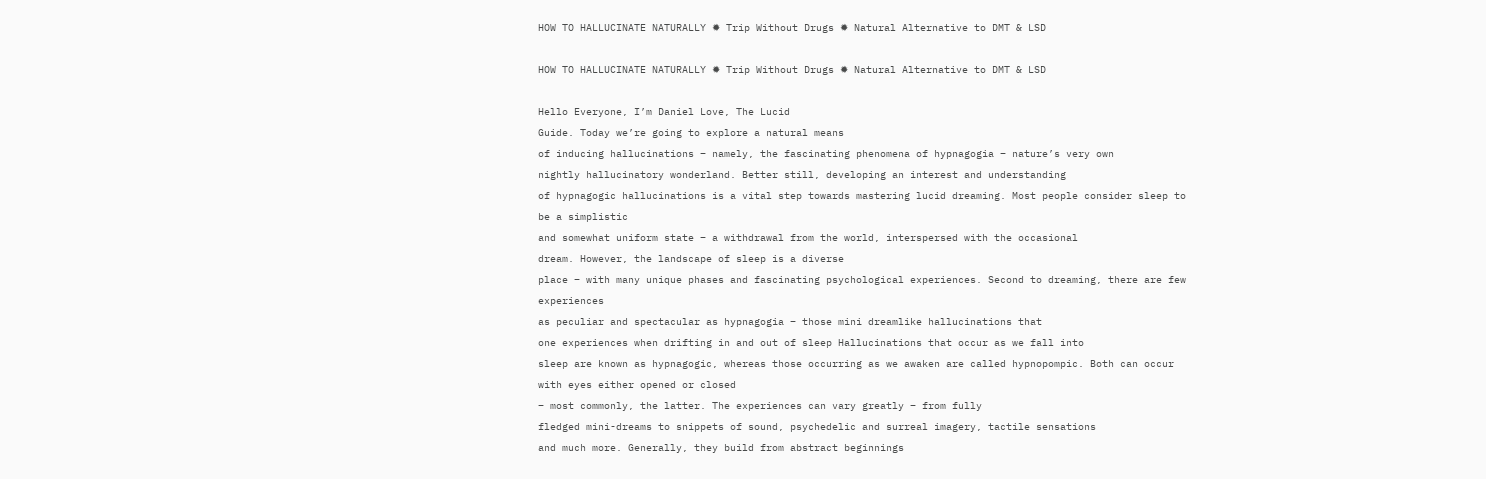HOW TO HALLUCINATE NATURALLY ✹ Trip Without Drugs ✹ Natural Alternative to DMT & LSD

HOW TO HALLUCINATE NATURALLY ✹ Trip Without Drugs ✹ Natural Alternative to DMT & LSD

Hello Everyone, I’m Daniel Love, The Lucid
Guide. Today we’re going to explore a natural means
of inducing hallucinations – namely, the fascinating phenomena of hypnagogia – nature’s very own
nightly hallucinatory wonderland. Better still, developing an interest and understanding
of hypnagogic hallucinations is a vital step towards mastering lucid dreaming. Most people consider sleep to be a simplistic
and somewhat uniform state – a withdrawal from the world, interspersed with the occasional
dream. However, the landscape of sleep is a diverse
place – with many unique phases and fascinating psychological experiences. Second to dreaming, there are few experiences
as peculiar and spectacular as hypnagogia – those mini dreamlike hallucinations that
one experiences when drifting in and out of sleep Hallucinations that occur as we fall into
sleep are known as hypnagogic, whereas those occurring as we awaken are called hypnopompic. Both can occur with eyes either opened or closed
– most commonly, the latter. The experiences can vary greatly – from fully
fledged mini-dreams to snippets of sound, psychedelic and surreal imagery, tactile sensations
and much more. Generally, they build from abstract beginnings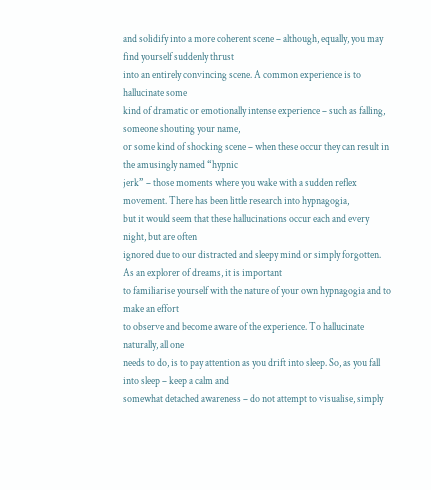and solidify into a more coherent scene – although, equally, you may find yourself suddenly thrust
into an entirely convincing scene. A common experience is to hallucinate some
kind of dramatic or emotionally intense experience – such as falling, someone shouting your name,
or some kind of shocking scene – when these occur they can result in the amusingly named “hypnic
jerk” – those moments where you wake with a sudden reflex movement. There has been little research into hypnagogia,
but it would seem that these hallucinations occur each and every night, but are often
ignored due to our distracted and sleepy mind or simply forgotten. As an explorer of dreams, it is important
to familiarise yourself with the nature of your own hypnagogia and to make an effort
to observe and become aware of the experience. To hallucinate naturally, all one
needs to do, is to pay attention as you drift into sleep. So, as you fall into sleep – keep a calm and
somewhat detached awareness – do not attempt to visualise, simply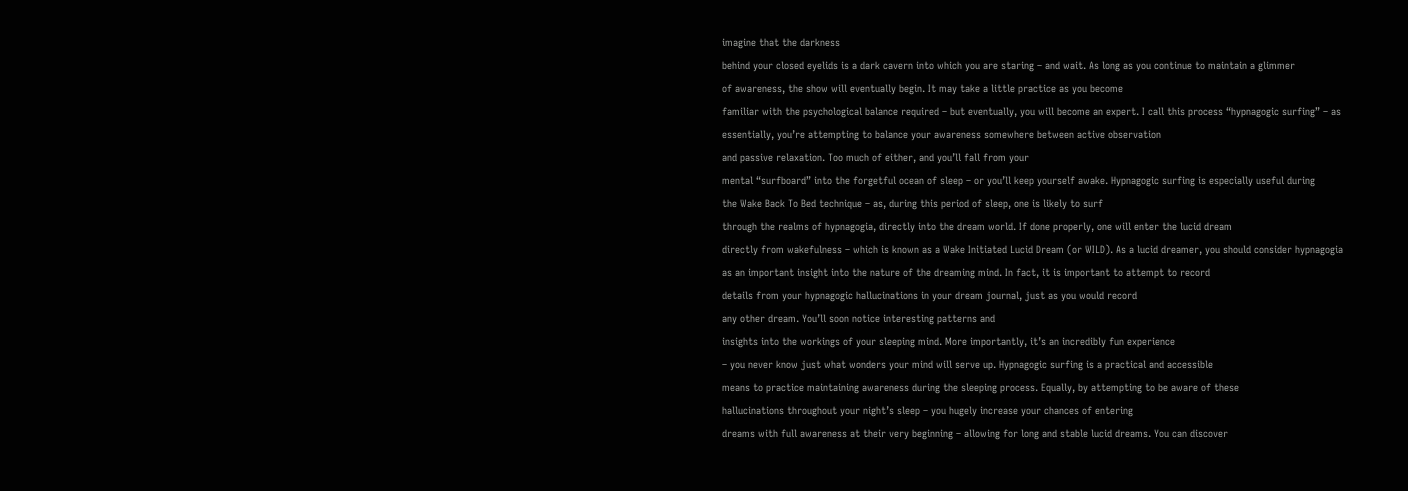imagine that the darkness
behind your closed eyelids is a dark cavern into which you are staring – and wait. As long as you continue to maintain a glimmer
of awareness, the show will eventually begin. It may take a little practice as you become
familiar with the psychological balance required – but eventually, you will become an expert. I call this process “hypnagogic surfing” – as
essentially, you’re attempting to balance your awareness somewhere between active observation
and passive relaxation. Too much of either, and you’ll fall from your
mental “surfboard” into the forgetful ocean of sleep – or you’ll keep yourself awake. Hypnagogic surfing is especially useful during
the Wake Back To Bed technique – as, during this period of sleep, one is likely to surf
through the realms of hypnagogia, directly into the dream world. If done properly, one will enter the lucid dream
directly from wakefulness – which is known as a Wake Initiated Lucid Dream (or WILD). As a lucid dreamer, you should consider hypnagogia
as an important insight into the nature of the dreaming mind. In fact, it is important to attempt to record
details from your hypnagogic hallucinations in your dream journal, just as you would record
any other dream. You’ll soon notice interesting patterns and
insights into the workings of your sleeping mind. More importantly, it’s an incredibly fun experience
– you never know just what wonders your mind will serve up. Hypnagogic surfing is a practical and accessible
means to practice maintaining awareness during the sleeping process. Equally, by attempting to be aware of these
hallucinations throughout your night’s sleep – you hugely increase your chances of entering
dreams with full awareness at their very beginning – allowing for long and stable lucid dreams. You can discover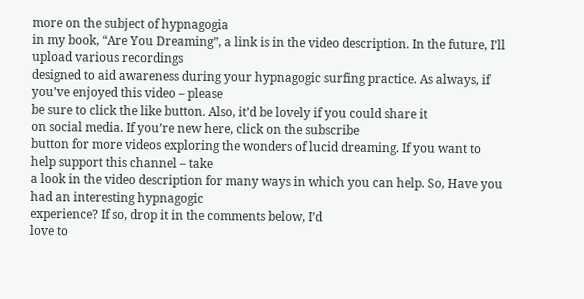more on the subject of hypnagogia
in my book, “Are You Dreaming”, a link is in the video description. In the future, I’ll upload various recordings
designed to aid awareness during your hypnagogic surfing practice. As always, if you’ve enjoyed this video – please
be sure to click the like button. Also, it’d be lovely if you could share it
on social media. If you’re new here, click on the subscribe
button for more videos exploring the wonders of lucid dreaming. If you want to help support this channel – take
a look in the video description for many ways in which you can help. So, Have you had an interesting hypnagogic
experience? If so, drop it in the comments below, I’d
love to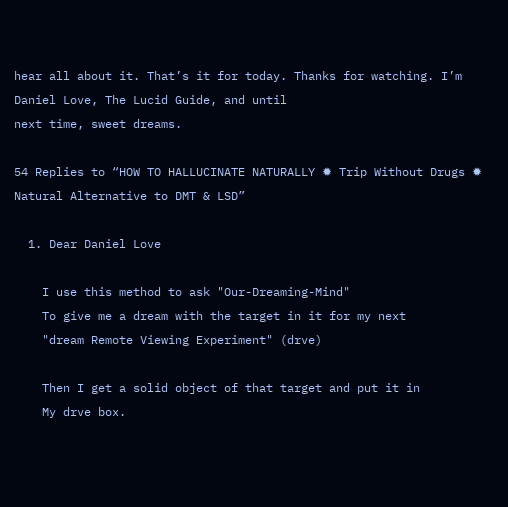hear all about it. That’s it for today. Thanks for watching. I’m Daniel Love, The Lucid Guide, and until
next time, sweet dreams.

54 Replies to “HOW TO HALLUCINATE NATURALLY ✹ Trip Without Drugs ✹ Natural Alternative to DMT & LSD”

  1. Dear Daniel Love

    I use this method to ask "Our-Dreaming-Mind"
    To give me a dream with the target in it for my next
    "dream Remote Viewing Experiment" (drve)

    Then I get a solid object of that target and put it in
    My drve box.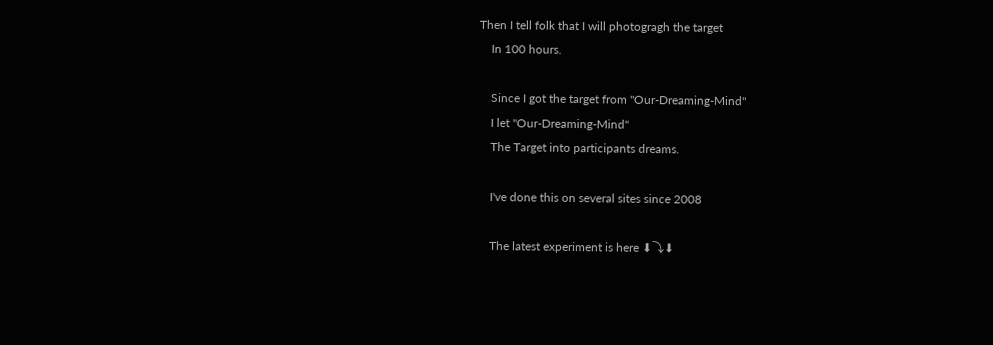Then I tell folk that I will photogragh the target
    In 100 hours.

    Since I got the target from "Our-Dreaming-Mind"
    I let "Our-Dreaming-Mind"
    The Target into participants dreams.

    I've done this on several sites since 2008

    The latest experiment is here ⬇⤵⬇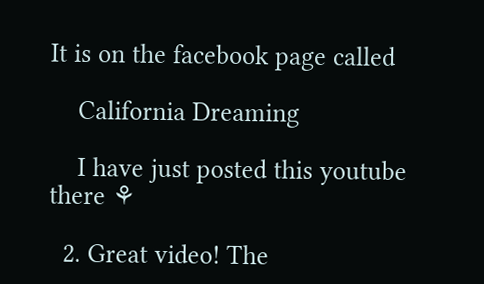It is on the facebook page called

    California Dreaming

    I have just posted this youtube there ⚘

  2. Great video! The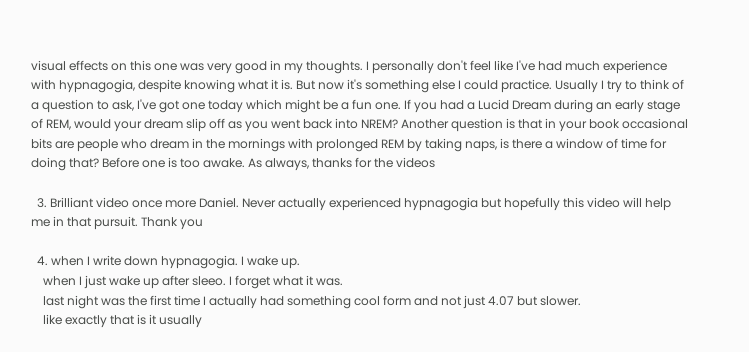visual effects on this one was very good in my thoughts. I personally don't feel like I've had much experience with hypnagogia, despite knowing what it is. But now it's something else I could practice. Usually I try to think of a question to ask, I've got one today which might be a fun one. If you had a Lucid Dream during an early stage of REM, would your dream slip off as you went back into NREM? Another question is that in your book occasional bits are people who dream in the mornings with prolonged REM by taking naps, is there a window of time for doing that? Before one is too awake. As always, thanks for the videos

  3. Brilliant video once more Daniel. Never actually experienced hypnagogia but hopefully this video will help me in that pursuit. Thank you

  4. when I write down hypnagogia. I wake up.
    when I just wake up after sleeo. I forget what it was.
    last night was the first time I actually had something cool form and not just 4.07 but slower.
    like exactly that is it usually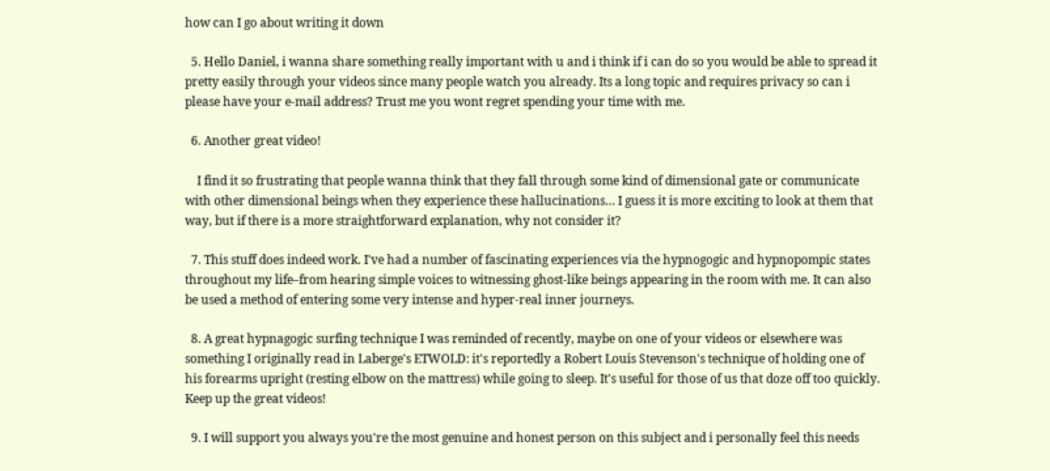how can I go about writing it down

  5. Hello Daniel, i wanna share something really important with u and i think if i can do so you would be able to spread it pretty easily through your videos since many people watch you already. Its a long topic and requires privacy so can i please have your e-mail address? Trust me you wont regret spending your time with me.

  6. Another great video!

    I find it so frustrating that people wanna think that they fall through some kind of dimensional gate or communicate with other dimensional beings when they experience these hallucinations… I guess it is more exciting to look at them that way, but if there is a more straightforward explanation, why not consider it?

  7. This stuff does indeed work. I've had a number of fascinating experiences via the hypnogogic and hypnopompic states throughout my life–from hearing simple voices to witnessing ghost-like beings appearing in the room with me. It can also be used a method of entering some very intense and hyper-real inner journeys.

  8. A great hypnagogic surfing technique I was reminded of recently, maybe on one of your videos or elsewhere was something I originally read in Laberge's ETWOLD: it's reportedly a Robert Louis Stevenson's technique of holding one of his forearms upright (resting elbow on the mattress) while going to sleep. It's useful for those of us that doze off too quickly. Keep up the great videos!

  9. I will support you always you're the most genuine and honest person on this subject and i personally feel this needs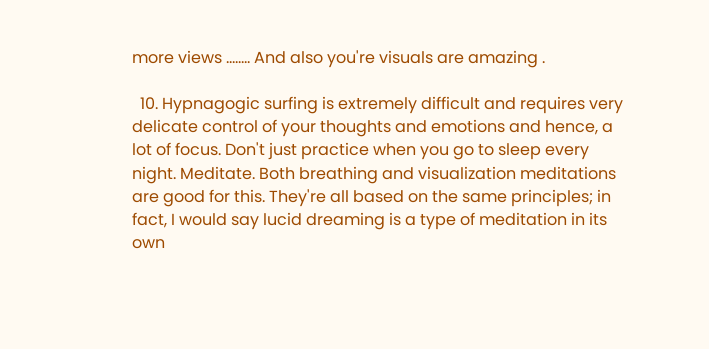more views …….. And also you're visuals are amazing .

  10. Hypnagogic surfing is extremely difficult and requires very delicate control of your thoughts and emotions and hence, a lot of focus. Don't just practice when you go to sleep every night. Meditate. Both breathing and visualization meditations are good for this. They're all based on the same principles; in fact, I would say lucid dreaming is a type of meditation in its own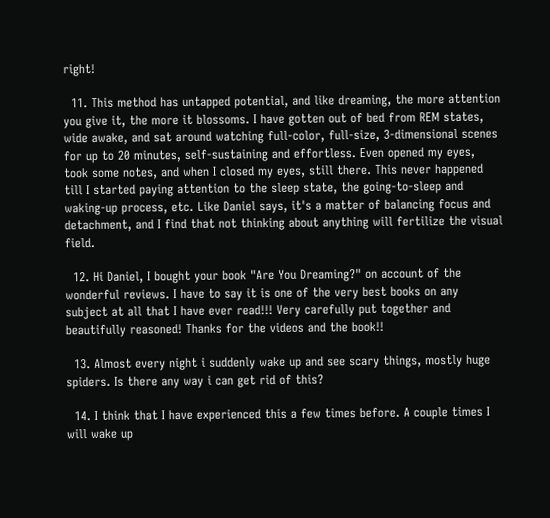right!

  11. This method has untapped potential, and like dreaming, the more attention you give it, the more it blossoms. I have gotten out of bed from REM states, wide awake, and sat around watching full-color, full-size, 3-dimensional scenes for up to 20 minutes, self-sustaining and effortless. Even opened my eyes, took some notes, and when I closed my eyes, still there. This never happened till I started paying attention to the sleep state, the going-to-sleep and waking-up process, etc. Like Daniel says, it's a matter of balancing focus and detachment, and I find that not thinking about anything will fertilize the visual field.

  12. Hi Daniel, I bought your book "Are You Dreaming?" on account of the wonderful reviews. I have to say it is one of the very best books on any subject at all that I have ever read!!! Very carefully put together and beautifully reasoned! Thanks for the videos and the book!!

  13. Almost every night i suddenly wake up and see scary things, mostly huge spiders. Is there any way i can get rid of this?

  14. I think that I have experienced this a few times before. A couple times I will wake up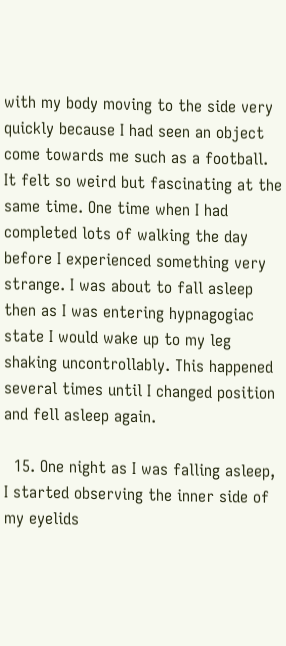with my body moving to the side very quickly because I had seen an object come towards me such as a football. It felt so weird but fascinating at the same time. One time when I had completed lots of walking the day before I experienced something very strange. I was about to fall asleep then as I was entering hypnagogiac state I would wake up to my leg shaking uncontrollably. This happened several times until I changed position and fell asleep again.

  15. One night as I was falling asleep, I started observing the inner side of my eyelids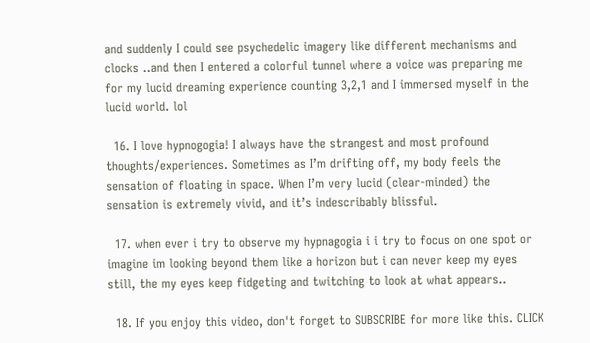and suddenly I could see psychedelic imagery like different mechanisms and clocks ..and then I entered a colorful tunnel where a voice was preparing me for my lucid dreaming experience counting 3,2,1 and I immersed myself in the lucid world. lol

  16. I love hypnogogia! I always have the strangest and most profound thoughts/experiences. Sometimes as I’m drifting off, my body feels the sensation of floating in space. When I’m very lucid (clear-minded) the sensation is extremely vivid, and it’s indescribably blissful.

  17. when ever i try to observe my hypnagogia i i try to focus on one spot or imagine im looking beyond them like a horizon but i can never keep my eyes still, the my eyes keep fidgeting and twitching to look at what appears..

  18. If you enjoy this video, don't forget to SUBSCRIBE for more like this. CLICK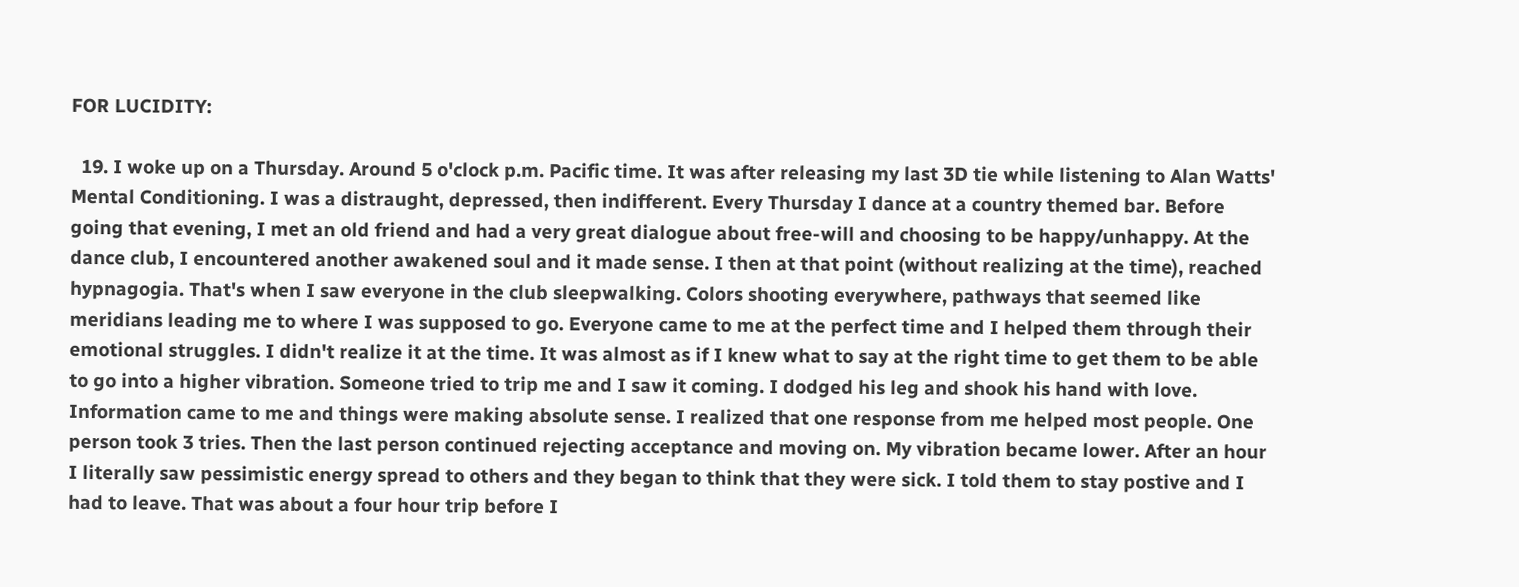FOR LUCIDITY:

  19. I woke up on a Thursday. Around 5 o'clock p.m. Pacific time. It was after releasing my last 3D tie while listening to Alan Watts' Mental Conditioning. I was a distraught, depressed, then indifferent. Every Thursday I dance at a country themed bar. Before going that evening, I met an old friend and had a very great dialogue about free-will and choosing to be happy/unhappy. At the dance club, I encountered another awakened soul and it made sense. I then at that point (without realizing at the time), reached hypnagogia. That's when I saw everyone in the club sleepwalking. Colors shooting everywhere, pathways that seemed like meridians leading me to where I was supposed to go. Everyone came to me at the perfect time and I helped them through their emotional struggles. I didn't realize it at the time. It was almost as if I knew what to say at the right time to get them to be able to go into a higher vibration. Someone tried to trip me and I saw it coming. I dodged his leg and shook his hand with love. Information came to me and things were making absolute sense. I realized that one response from me helped most people. One person took 3 tries. Then the last person continued rejecting acceptance and moving on. My vibration became lower. After an hour I literally saw pessimistic energy spread to others and they began to think that they were sick. I told them to stay postive and I had to leave. That was about a four hour trip before I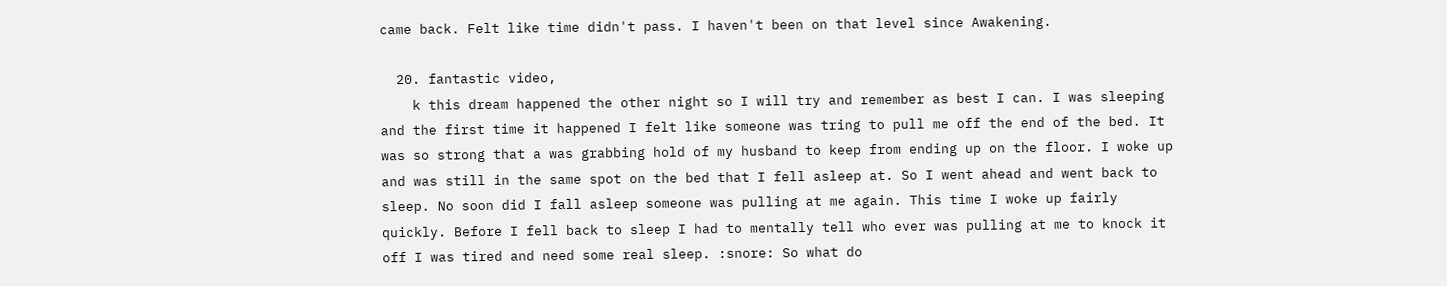came back. Felt like time didn't pass. I haven't been on that level since Awakening.

  20. fantastic video,
    k this dream happened the other night so I will try and remember as best I can. I was sleeping and the first time it happened I felt like someone was tring to pull me off the end of the bed. It was so strong that a was grabbing hold of my husband to keep from ending up on the floor. I woke up and was still in the same spot on the bed that I fell asleep at. So I went ahead and went back to sleep. No soon did I fall asleep someone was pulling at me again. This time I woke up fairly quickly. Before I fell back to sleep I had to mentally tell who ever was pulling at me to knock it off I was tired and need some real sleep. :snore: So what do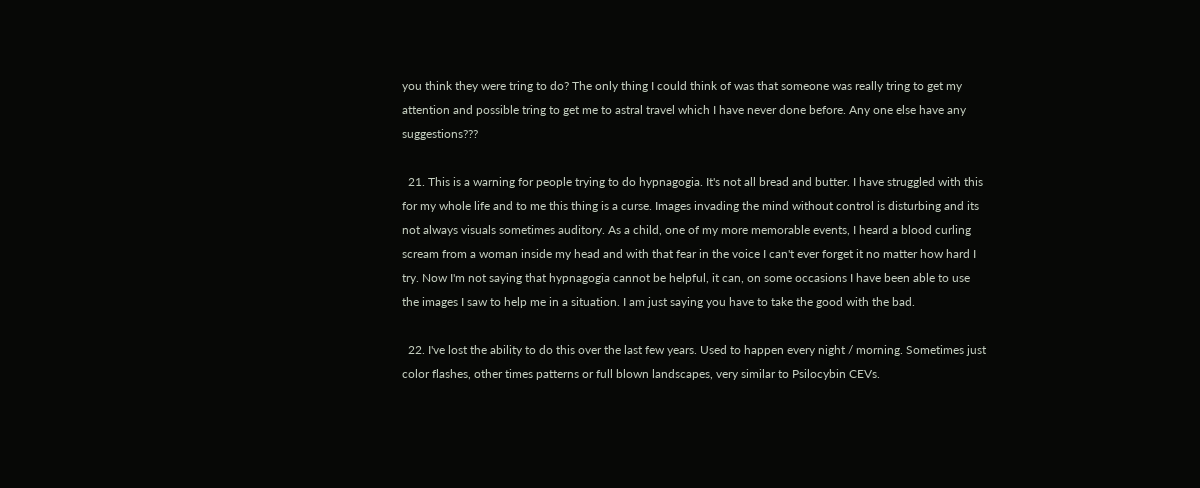you think they were tring to do? The only thing I could think of was that someone was really tring to get my attention and possible tring to get me to astral travel which I have never done before. Any one else have any suggestions???

  21. This is a warning for people trying to do hypnagogia. It's not all bread and butter. I have struggled with this for my whole life and to me this thing is a curse. Images invading the mind without control is disturbing and its not always visuals sometimes auditory. As a child, one of my more memorable events, I heard a blood curling scream from a woman inside my head and with that fear in the voice I can't ever forget it no matter how hard I try. Now I'm not saying that hypnagogia cannot be helpful, it can, on some occasions I have been able to use the images I saw to help me in a situation. I am just saying you have to take the good with the bad.

  22. I've lost the ability to do this over the last few years. Used to happen every night / morning. Sometimes just color flashes, other times patterns or full blown landscapes, very similar to Psilocybin CEVs.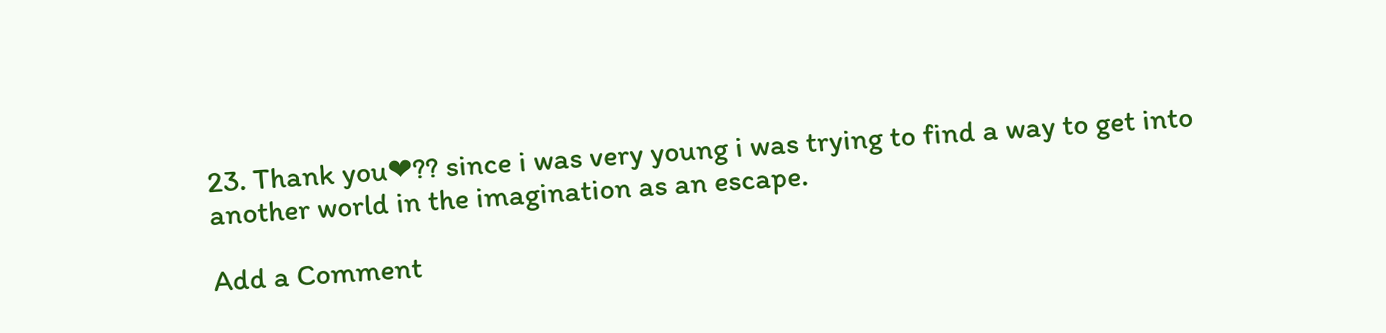23. Thank you❤?? since i was very young i was trying to find a way to get into another world in the imagination as an escape.

Add a Comment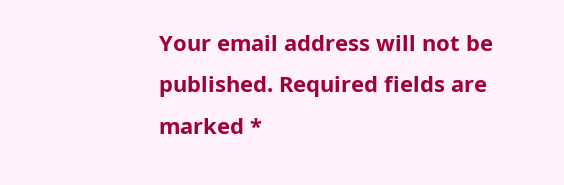Your email address will not be published. Required fields are marked *